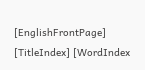[EnglishFrontPage] [TitleIndex] [WordIndex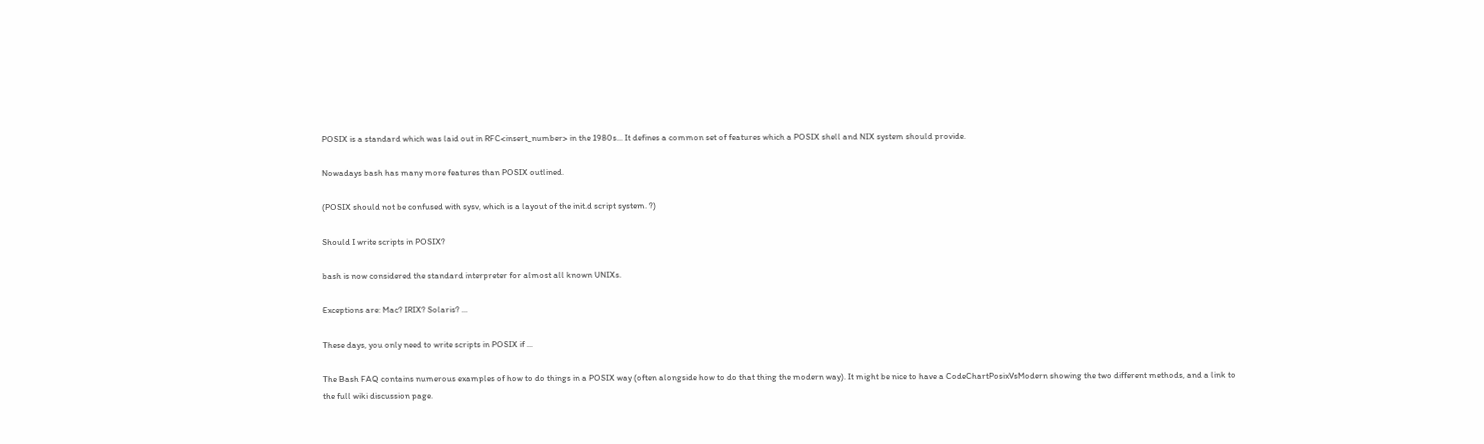POSIX is a standard which was laid out in RFC<insert_number> in the 1980s... It defines a common set of features which a POSIX shell and NIX system should provide.

Nowadays bash has many more features than POSIX outlined.

(POSIX should not be confused with sysv, which is a layout of the init.d script system. ?)

Should I write scripts in POSIX?

bash is now considered the standard interpreter for almost all known UNIXs.

Exceptions are: Mac? IRIX? Solaris? ...

These days, you only need to write scripts in POSIX if ...

The Bash FAQ contains numerous examples of how to do things in a POSIX way (often alongside how to do that thing the modern way). It might be nice to have a CodeChartPosixVsModern showing the two different methods, and a link to the full wiki discussion page.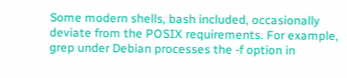Some modern shells, bash included, occasionally deviate from the POSIX requirements. For example, grep under Debian processes the -f option in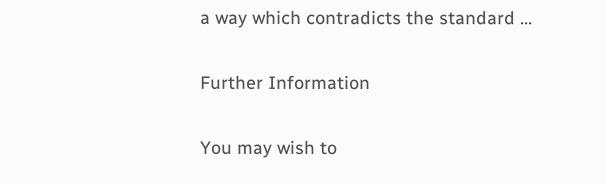a way which contradicts the standard ...

Further Information

You may wish to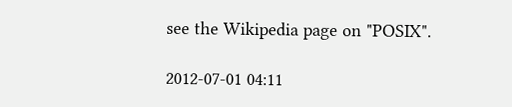see the Wikipedia page on "POSIX".

2012-07-01 04:11